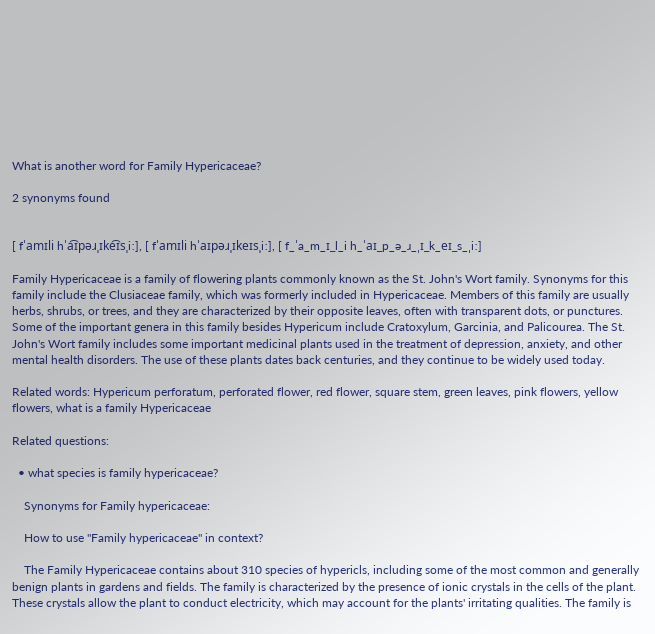What is another word for Family Hypericaceae?

2 synonyms found


[ fˈamɪli hˈa͡ɪpəɹˌɪke͡ɪsˌiː], [ fˈamɪli hˈaɪpəɹˌɪkeɪsˌiː], [ f_ˈa_m_ɪ_l_i h_ˈaɪ_p_ə_ɹ_ˌɪ_k_eɪ_s_ˌiː]

Family Hypericaceae is a family of flowering plants commonly known as the St. John's Wort family. Synonyms for this family include the Clusiaceae family, which was formerly included in Hypericaceae. Members of this family are usually herbs, shrubs, or trees, and they are characterized by their opposite leaves, often with transparent dots, or punctures. Some of the important genera in this family besides Hypericum include Cratoxylum, Garcinia, and Palicourea. The St. John's Wort family includes some important medicinal plants used in the treatment of depression, anxiety, and other mental health disorders. The use of these plants dates back centuries, and they continue to be widely used today.

Related words: Hypericum perforatum, perforated flower, red flower, square stem, green leaves, pink flowers, yellow flowers, what is a family Hypericaceae

Related questions:

  • what species is family hypericaceae?

    Synonyms for Family hypericaceae:

    How to use "Family hypericaceae" in context?

    The Family Hypericaceae contains about 310 species of hypericls, including some of the most common and generally benign plants in gardens and fields. The family is characterized by the presence of ionic crystals in the cells of the plant. These crystals allow the plant to conduct electricity, which may account for the plants' irritating qualities. The family is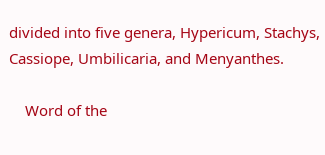divided into five genera, Hypericum, Stachys, Cassiope, Umbilicaria, and Menyanthes.

    Word of the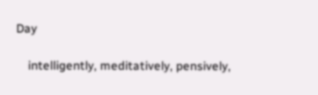Day

    intelligently, meditatively, pensively,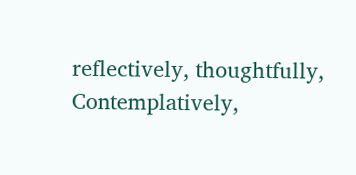reflectively, thoughtfully, Contemplatively,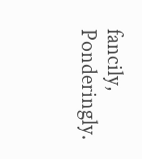fancily, Ponderingly.